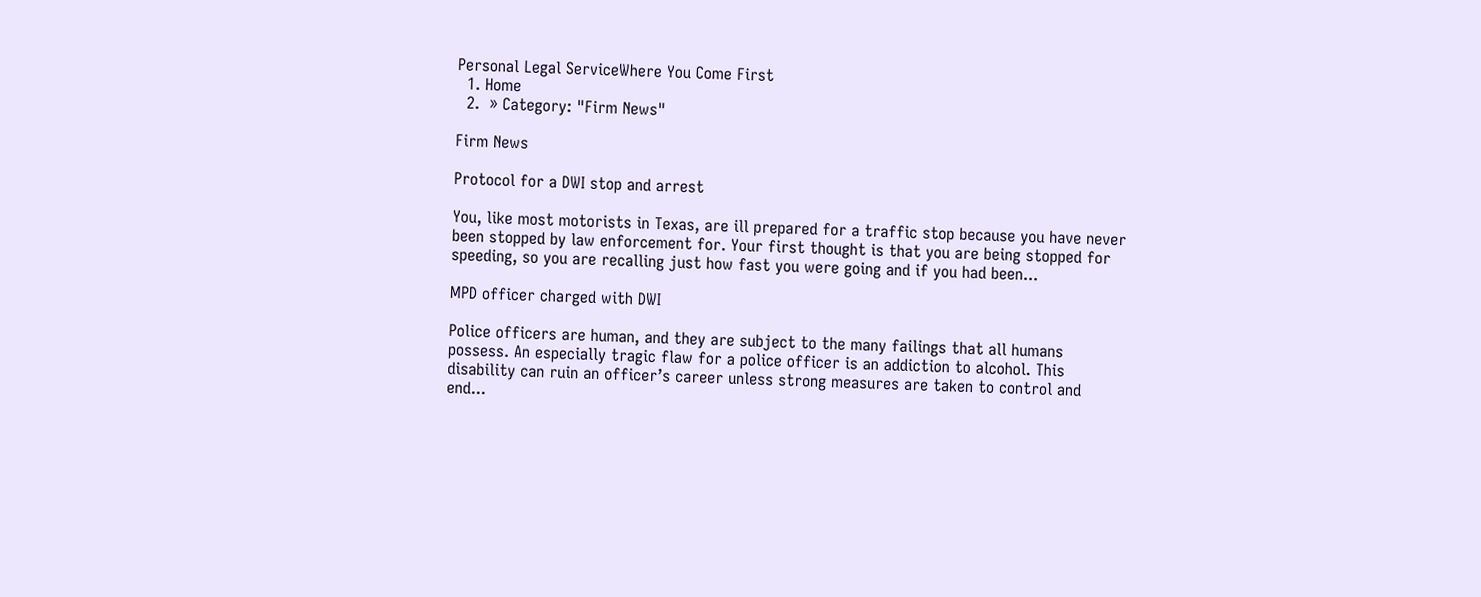Personal Legal ServiceWhere You Come First
  1. Home
  2.  » Category: "Firm News"

Firm News

Protocol for a DWI stop and arrest

You, like most motorists in Texas, are ill prepared for a traffic stop because you have never been stopped by law enforcement for. Your first thought is that you are being stopped for speeding, so you are recalling just how fast you were going and if you had been...

MPD officer charged with DWI

Police officers are human, and they are subject to the many failings that all humans possess. An especially tragic flaw for a police officer is an addiction to alcohol. This disability can ruin an officer’s career unless strong measures are taken to control and end...